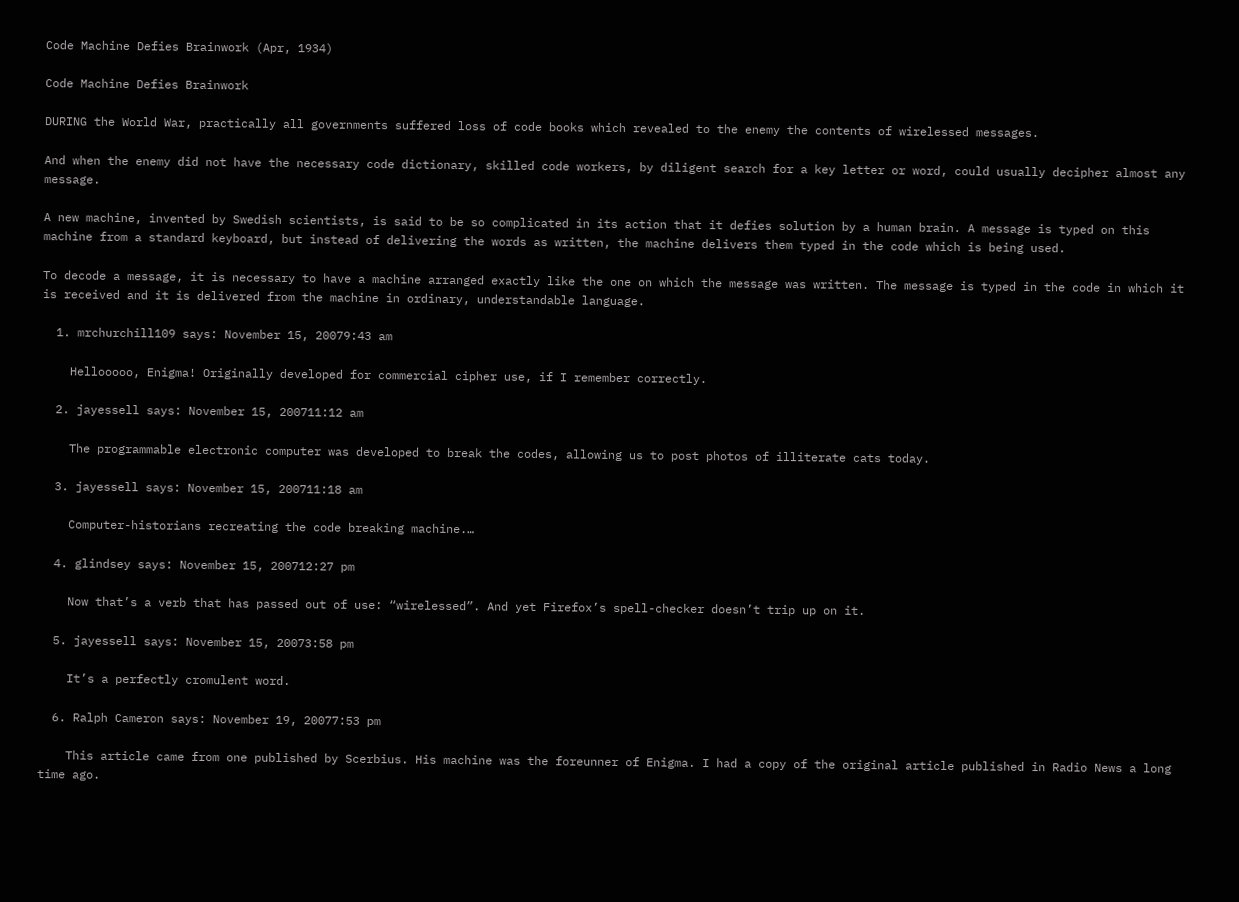Code Machine Defies Brainwork (Apr, 1934)

Code Machine Defies Brainwork

DURING the World War, practically all governments suffered loss of code books which revealed to the enemy the contents of wirelessed messages.

And when the enemy did not have the necessary code dictionary, skilled code workers, by diligent search for a key letter or word, could usually decipher almost any message.

A new machine, invented by Swedish scientists, is said to be so complicated in its action that it defies solution by a human brain. A message is typed on this machine from a standard keyboard, but instead of delivering the words as written, the machine delivers them typed in the code which is being used.

To decode a message, it is necessary to have a machine arranged exactly like the one on which the message was written. The message is typed in the code in which it is received and it is delivered from the machine in ordinary, understandable language.

  1. mrchurchill109 says: November 15, 20079:43 am

    Hellooooo, Enigma! Originally developed for commercial cipher use, if I remember correctly.

  2. jayessell says: November 15, 200711:12 am

    The programmable electronic computer was developed to break the codes, allowing us to post photos of illiterate cats today.

  3. jayessell says: November 15, 200711:18 am

    Computer-historians recreating the code breaking machine.…

  4. glindsey says: November 15, 200712:27 pm

    Now that’s a verb that has passed out of use: “wirelessed”. And yet Firefox’s spell-checker doesn’t trip up on it.

  5. jayessell says: November 15, 20073:58 pm

    It’s a perfectly cromulent word.

  6. Ralph Cameron says: November 19, 20077:53 pm

    This article came from one published by Scerbius. His machine was the foreunner of Enigma. I had a copy of the original article published in Radio News a long time ago.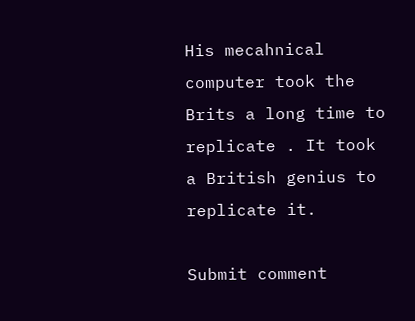His mecahnical computer took the Brits a long time to replicate . It took a British genius to replicate it.

Submit comment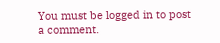You must be logged in to post a comment.